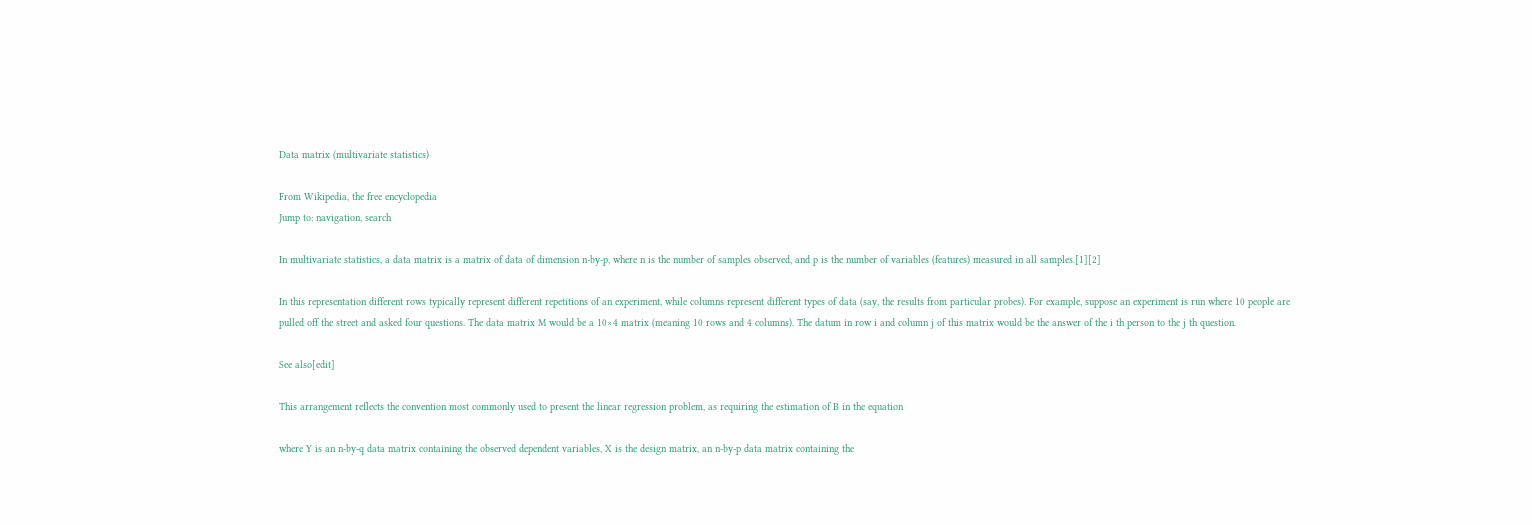Data matrix (multivariate statistics)

From Wikipedia, the free encyclopedia
Jump to: navigation, search

In multivariate statistics, a data matrix is a matrix of data of dimension n-by-p, where n is the number of samples observed, and p is the number of variables (features) measured in all samples.[1][2]

In this representation different rows typically represent different repetitions of an experiment, while columns represent different types of data (say, the results from particular probes). For example, suppose an experiment is run where 10 people are pulled off the street and asked four questions. The data matrix M would be a 10×4 matrix (meaning 10 rows and 4 columns). The datum in row i and column j of this matrix would be the answer of the i th person to the j th question.

See also[edit]

This arrangement reflects the convention most commonly used to present the linear regression problem, as requiring the estimation of B in the equation

where Y is an n-by-q data matrix containing the observed dependent variables, X is the design matrix, an n-by-p data matrix containing the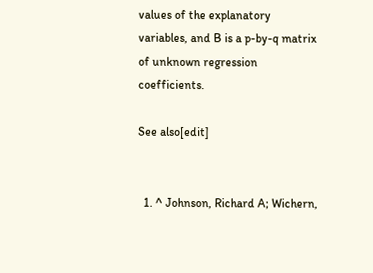values of the explanatory variables, and B is a p-by-q matrix of unknown regression coefficients.

See also[edit]


  1. ^ Johnson, Richard A; Wichern,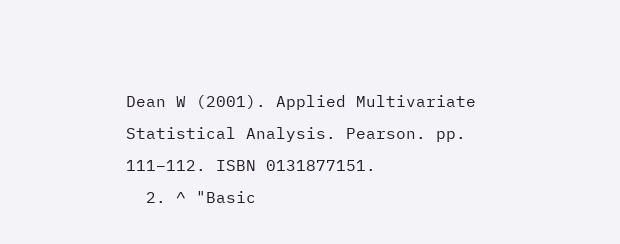Dean W (2001). Applied Multivariate Statistical Analysis. Pearson. pp. 111–112. ISBN 0131877151.
  2. ^ "Basic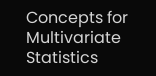Concepts for Multivariate Statistics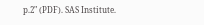p.2" (PDF). SAS Institute.